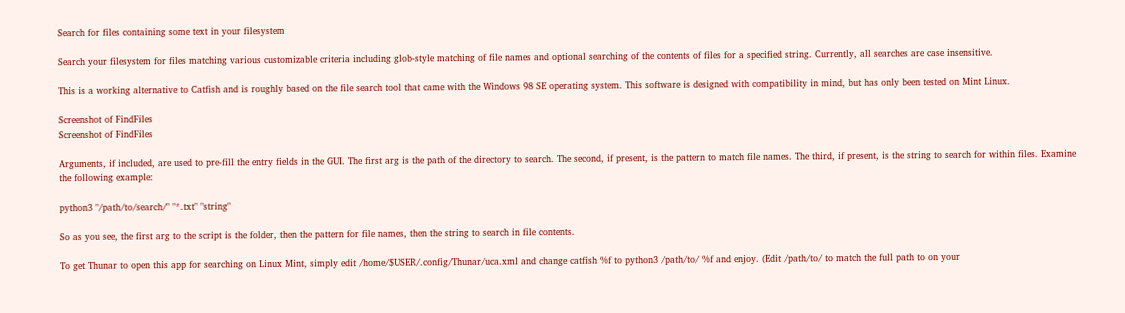Search for files containing some text in your filesystem

Search your filesystem for files matching various customizable criteria including glob-style matching of file names and optional searching of the contents of files for a specified string. Currently, all searches are case insensitive.

This is a working alternative to Catfish and is roughly based on the file search tool that came with the Windows 98 SE operating system. This software is designed with compatibility in mind, but has only been tested on Mint Linux.

Screenshot of FindFiles
Screenshot of FindFiles

Arguments, if included, are used to pre-fill the entry fields in the GUI. The first arg is the path of the directory to search. The second, if present, is the pattern to match file names. The third, if present, is the string to search for within files. Examine the following example:

python3 "/path/to/search/" "*.txt" "string"

So as you see, the first arg to the script is the folder, then the pattern for file names, then the string to search in file contents.

To get Thunar to open this app for searching on Linux Mint, simply edit /home/$USER/.config/Thunar/uca.xml and change catfish %f to python3 /path/to/ %f and enjoy. (Edit /path/to/ to match the full path to on your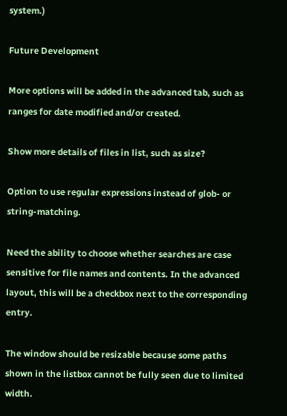system.)

Future Development

More options will be added in the advanced tab, such as ranges for date modified and/or created.

Show more details of files in list, such as size?

Option to use regular expressions instead of glob- or string-matching.

Need the ability to choose whether searches are case sensitive for file names and contents. In the advanced layout, this will be a checkbox next to the corresponding entry.

The window should be resizable because some paths shown in the listbox cannot be fully seen due to limited width.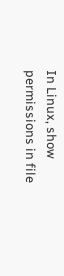In Linux, show permissions in file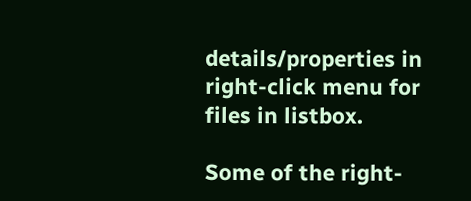details/properties in right-click menu for files in listbox.

Some of the right-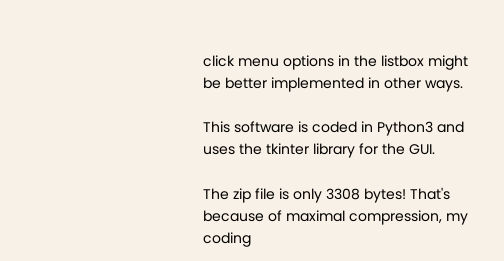click menu options in the listbox might be better implemented in other ways.

This software is coded in Python3 and uses the tkinter library for the GUI.

The zip file is only 3308 bytes! That's because of maximal compression, my coding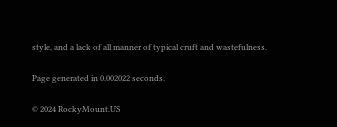style, and a lack of all manner of typical cruft and wastefulness.

Page generated in 0.002022 seconds.

© 2024 RockyMount.US